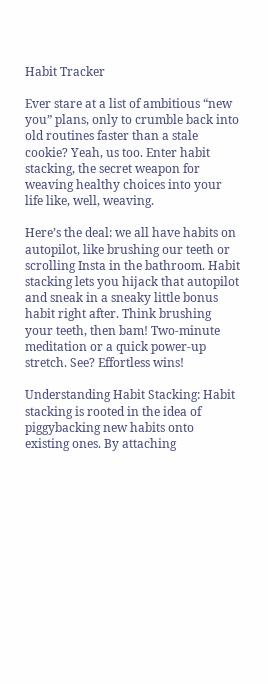Habit Tracker

Ever stare at a list of ambitious “new you” plans, only to crumble back into old routines faster than a stale cookie? Yeah, us too. Enter habit stacking, the secret weapon for weaving healthy choices into your life like, well, weaving.

Here’s the deal: we all have habits on autopilot, like brushing our teeth or scrolling Insta in the bathroom. Habit stacking lets you hijack that autopilot and sneak in a sneaky little bonus habit right after. Think brushing your teeth, then bam! Two-minute meditation or a quick power-up stretch. See? Effortless wins!

Understanding Habit Stacking: Habit stacking is rooted in the idea of piggybacking new habits onto existing ones. By attaching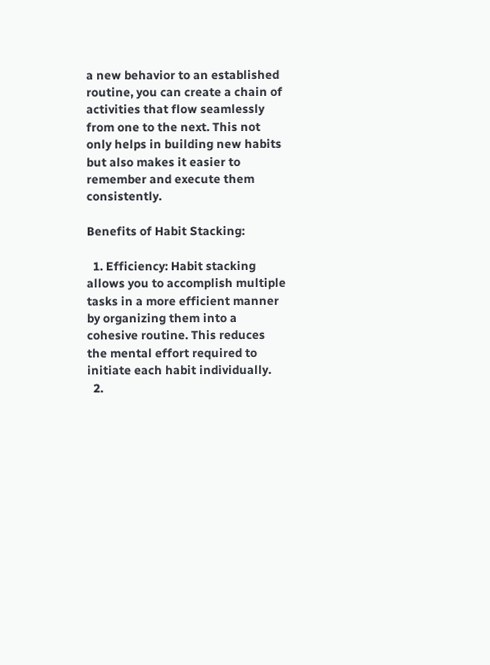a new behavior to an established routine, you can create a chain of activities that flow seamlessly from one to the next. This not only helps in building new habits but also makes it easier to remember and execute them consistently.

Benefits of Habit Stacking:

  1. Efficiency: Habit stacking allows you to accomplish multiple tasks in a more efficient manner by organizing them into a cohesive routine. This reduces the mental effort required to initiate each habit individually.
  2.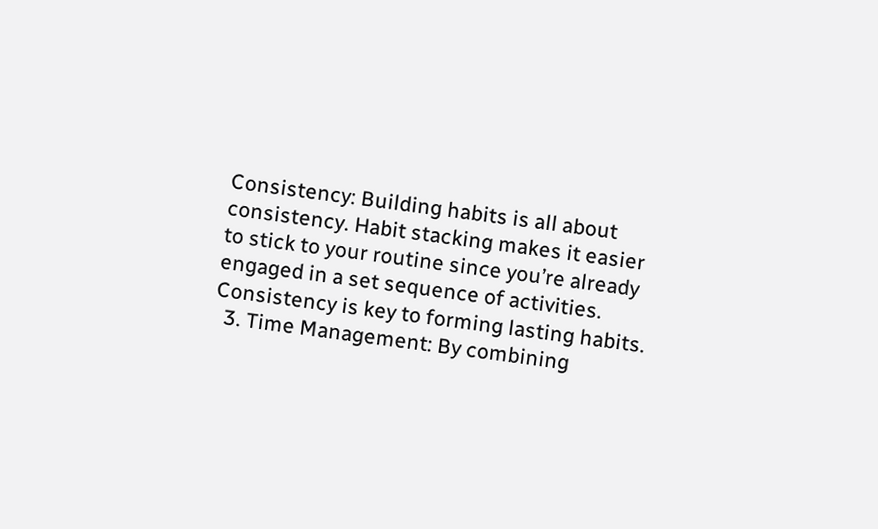Consistency: Building habits is all about consistency. Habit stacking makes it easier to stick to your routine since you’re already engaged in a set sequence of activities. Consistency is key to forming lasting habits.
  3. Time Management: By combining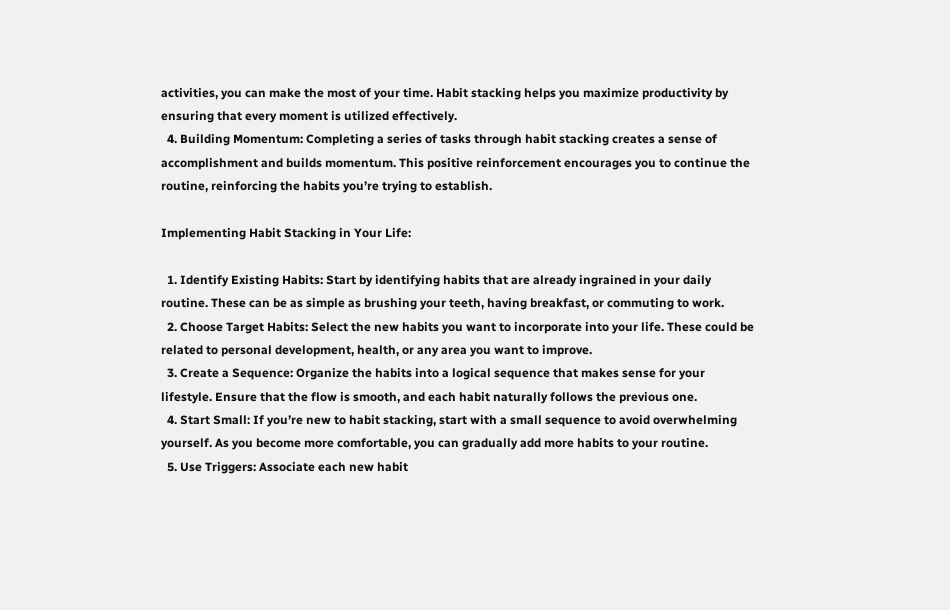activities, you can make the most of your time. Habit stacking helps you maximize productivity by ensuring that every moment is utilized effectively.
  4. Building Momentum: Completing a series of tasks through habit stacking creates a sense of accomplishment and builds momentum. This positive reinforcement encourages you to continue the routine, reinforcing the habits you’re trying to establish.

Implementing Habit Stacking in Your Life:

  1. Identify Existing Habits: Start by identifying habits that are already ingrained in your daily routine. These can be as simple as brushing your teeth, having breakfast, or commuting to work.
  2. Choose Target Habits: Select the new habits you want to incorporate into your life. These could be related to personal development, health, or any area you want to improve.
  3. Create a Sequence: Organize the habits into a logical sequence that makes sense for your lifestyle. Ensure that the flow is smooth, and each habit naturally follows the previous one.
  4. Start Small: If you’re new to habit stacking, start with a small sequence to avoid overwhelming yourself. As you become more comfortable, you can gradually add more habits to your routine.
  5. Use Triggers: Associate each new habit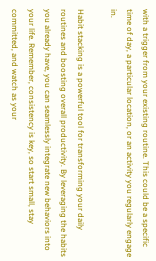with a trigger from your existing routine. This could be a specific time of day, a particular location, or an activity you regularly engage in.

Habit stacking is a powerful tool for transforming your daily routines and boosting overall productivity. By leveraging the habits you already have, you can seamlessly integrate new behaviors into your life. Remember, consistency is key, so start small, stay committed, and watch as your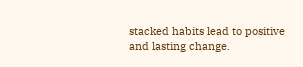stacked habits lead to positive and lasting change.